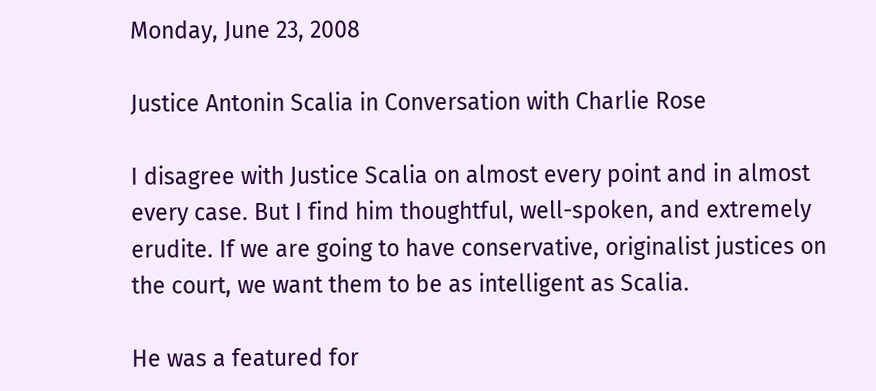Monday, June 23, 2008

Justice Antonin Scalia in Conversation with Charlie Rose

I disagree with Justice Scalia on almost every point and in almost every case. But I find him thoughtful, well-spoken, and extremely erudite. If we are going to have conservative, originalist justices on the court, we want them to be as intelligent as Scalia.

He was a featured for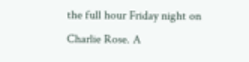the full hour Friday night on Charlie Rose. A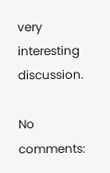very interesting discussion.

No comments: